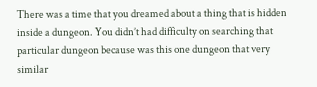There was a time that you dreamed about a thing that is hidden inside a dungeon. You didn’t had difficulty on searching that particular dungeon because was this one dungeon that very similar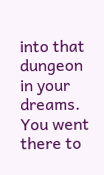into that dungeon in your dreams. You went there to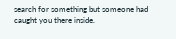search for something but someone had caught you there inside.